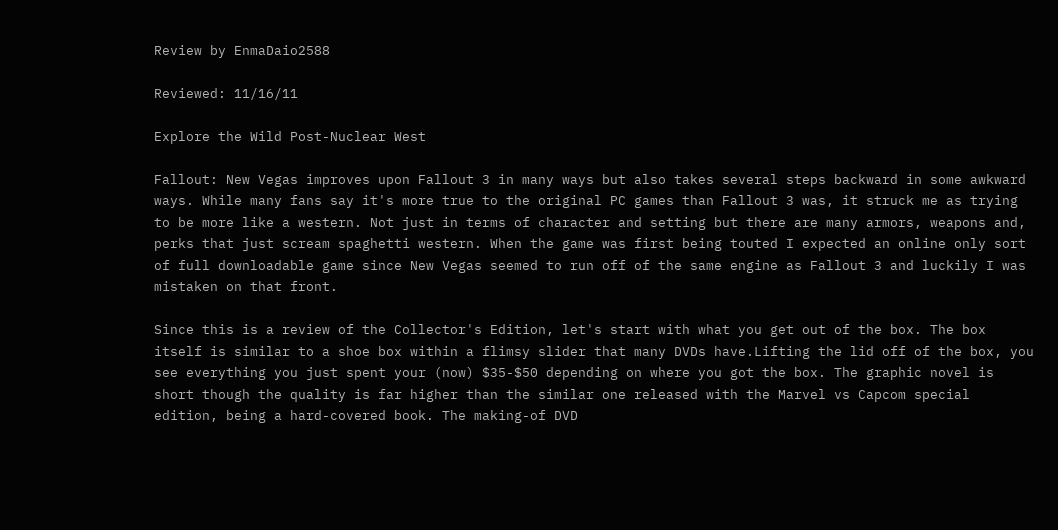Review by EnmaDaio2588

Reviewed: 11/16/11

Explore the Wild Post-Nuclear West

Fallout: New Vegas improves upon Fallout 3 in many ways but also takes several steps backward in some awkward ways. While many fans say it's more true to the original PC games than Fallout 3 was, it struck me as trying to be more like a western. Not just in terms of character and setting but there are many armors, weapons and, perks that just scream spaghetti western. When the game was first being touted I expected an online only sort of full downloadable game since New Vegas seemed to run off of the same engine as Fallout 3 and luckily I was mistaken on that front.

Since this is a review of the Collector's Edition, let's start with what you get out of the box. The box itself is similar to a shoe box within a flimsy slider that many DVDs have.Lifting the lid off of the box, you see everything you just spent your (now) $35-$50 depending on where you got the box. The graphic novel is short though the quality is far higher than the similar one released with the Marvel vs Capcom special edition, being a hard-covered book. The making-of DVD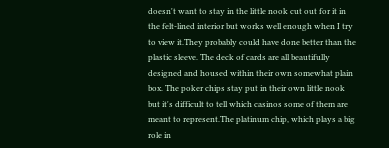doesn't want to stay in the little nook cut out for it in the felt-lined interior but works well enough when I try to view it.They probably could have done better than the plastic sleeve. The deck of cards are all beautifully designed and housed within their own somewhat plain box. The poker chips stay put in their own little nook but it's difficult to tell which casinos some of them are meant to represent.The platinum chip, which plays a big role in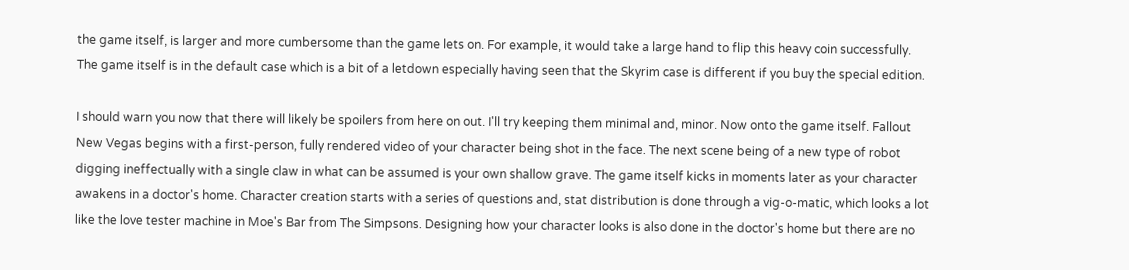the game itself, is larger and more cumbersome than the game lets on. For example, it would take a large hand to flip this heavy coin successfully. The game itself is in the default case which is a bit of a letdown especially having seen that the Skyrim case is different if you buy the special edition.

I should warn you now that there will likely be spoilers from here on out. I'll try keeping them minimal and, minor. Now onto the game itself. Fallout New Vegas begins with a first-person, fully rendered video of your character being shot in the face. The next scene being of a new type of robot digging ineffectually with a single claw in what can be assumed is your own shallow grave. The game itself kicks in moments later as your character awakens in a doctor's home. Character creation starts with a series of questions and, stat distribution is done through a vig-o-matic, which looks a lot like the love tester machine in Moe's Bar from The Simpsons. Designing how your character looks is also done in the doctor's home but there are no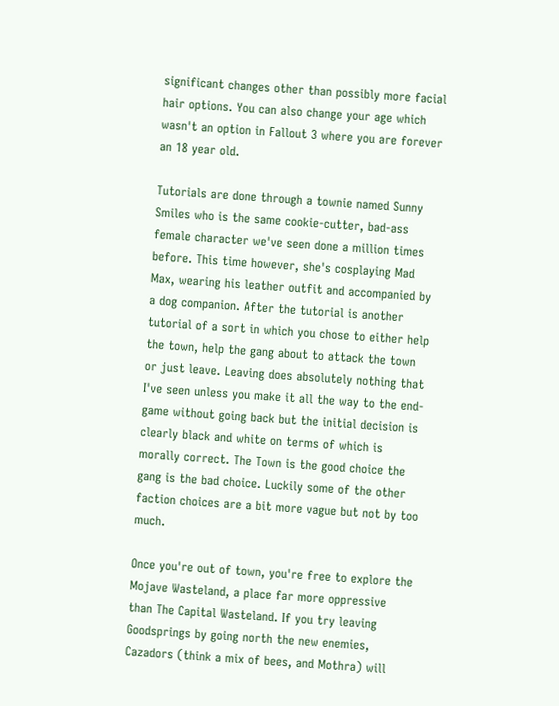significant changes other than possibly more facial hair options. You can also change your age which wasn't an option in Fallout 3 where you are forever an 18 year old.

Tutorials are done through a townie named Sunny Smiles who is the same cookie-cutter, bad-ass female character we've seen done a million times before. This time however, she's cosplaying Mad Max, wearing his leather outfit and accompanied by a dog companion. After the tutorial is another tutorial of a sort in which you chose to either help the town, help the gang about to attack the town or just leave. Leaving does absolutely nothing that I've seen unless you make it all the way to the end-game without going back but the initial decision is clearly black and white on terms of which is morally correct. The Town is the good choice the gang is the bad choice. Luckily some of the other faction choices are a bit more vague but not by too much.

Once you're out of town, you're free to explore the Mojave Wasteland, a place far more oppressive than The Capital Wasteland. If you try leaving Goodsprings by going north the new enemies, Cazadors (think a mix of bees, and Mothra) will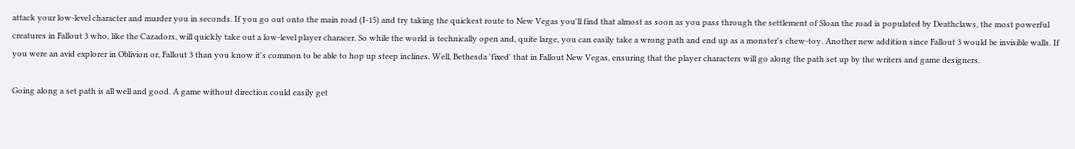attack your low-level character and murder you in seconds. If you go out onto the main road (I-15) and try taking the quickest route to New Vegas you'll find that almost as soon as you pass through the settlement of Sloan the road is populated by Deathclaws, the most powerful creatures in Fallout 3 who, like the Cazadors, will quickly take out a low-level player characer. So while the world is technically open and, quite large, you can easily take a wrong path and end up as a monster's chew-toy. Another new addition since Fallout 3 would be invisible walls. If you were an avid explorer in Oblivion or, Fallout 3 than you know it's common to be able to hop up steep inclines. Well, Bethesda 'fixed' that in Fallout New Vegas, ensuring that the player characters will go along the path set up by the writers and game designers.

Going along a set path is all well and good. A game without direction could easily get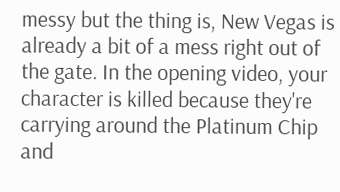messy but the thing is, New Vegas is already a bit of a mess right out of the gate. In the opening video, your character is killed because they're carrying around the Platinum Chip and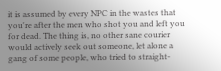it is assumed by every NPC in the wastes that you're after the men who shot you and left you for dead. The thing is, no other sane courier would actively seek out someone, let alone a gang of some people, who tried to straight-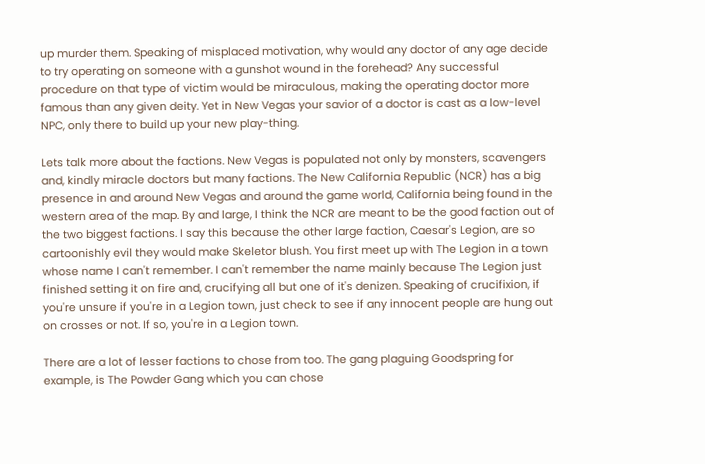up murder them. Speaking of misplaced motivation, why would any doctor of any age decide to try operating on someone with a gunshot wound in the forehead? Any successful procedure on that type of victim would be miraculous, making the operating doctor more famous than any given deity. Yet in New Vegas your savior of a doctor is cast as a low-level NPC, only there to build up your new play-thing.

Lets talk more about the factions. New Vegas is populated not only by monsters, scavengers and, kindly miracle doctors but many factions. The New California Republic (NCR) has a big presence in and around New Vegas and around the game world, California being found in the western area of the map. By and large, I think the NCR are meant to be the good faction out of the two biggest factions. I say this because the other large faction, Caesar's Legion, are so cartoonishly evil they would make Skeletor blush. You first meet up with The Legion in a town whose name I can't remember. I can't remember the name mainly because The Legion just finished setting it on fire and, crucifying all but one of it's denizen. Speaking of crucifixion, if you're unsure if you're in a Legion town, just check to see if any innocent people are hung out on crosses or not. If so, you're in a Legion town.

There are a lot of lesser factions to chose from too. The gang plaguing Goodspring for example, is The Powder Gang which you can chose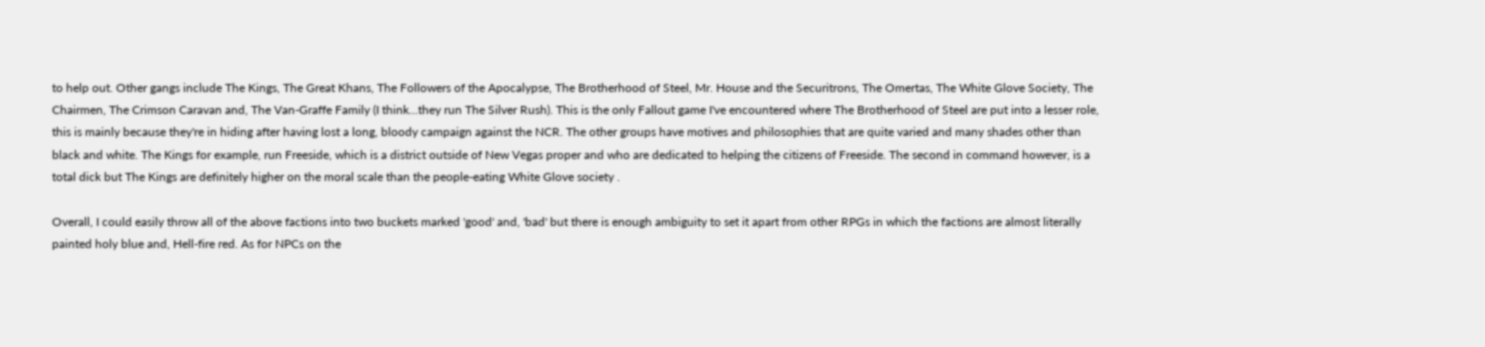to help out. Other gangs include The Kings, The Great Khans, The Followers of the Apocalypse, The Brotherhood of Steel, Mr. House and the Securitrons, The Omertas, The White Glove Society, The Chairmen, The Crimson Caravan and, The Van-Graffe Family (I think...they run The Silver Rush). This is the only Fallout game I've encountered where The Brotherhood of Steel are put into a lesser role, this is mainly because they're in hiding after having lost a long, bloody campaign against the NCR. The other groups have motives and philosophies that are quite varied and many shades other than black and white. The Kings for example, run Freeside, which is a district outside of New Vegas proper and who are dedicated to helping the citizens of Freeside. The second in command however, is a total dick but The Kings are definitely higher on the moral scale than the people-eating White Glove society .

Overall, I could easily throw all of the above factions into two buckets marked 'good' and, 'bad' but there is enough ambiguity to set it apart from other RPGs in which the factions are almost literally painted holy blue and, Hell-fire red. As for NPCs on the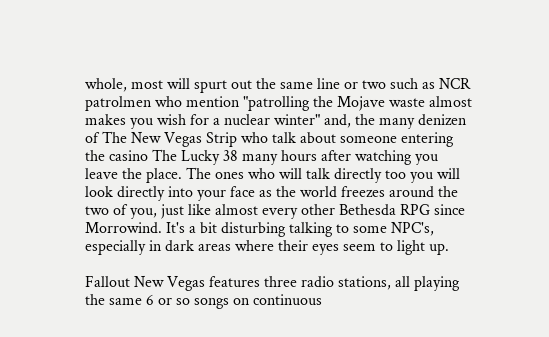whole, most will spurt out the same line or two such as NCR patrolmen who mention "patrolling the Mojave waste almost makes you wish for a nuclear winter" and, the many denizen of The New Vegas Strip who talk about someone entering the casino The Lucky 38 many hours after watching you leave the place. The ones who will talk directly too you will look directly into your face as the world freezes around the two of you, just like almost every other Bethesda RPG since Morrowind. It's a bit disturbing talking to some NPC's, especially in dark areas where their eyes seem to light up.

Fallout New Vegas features three radio stations, all playing the same 6 or so songs on continuous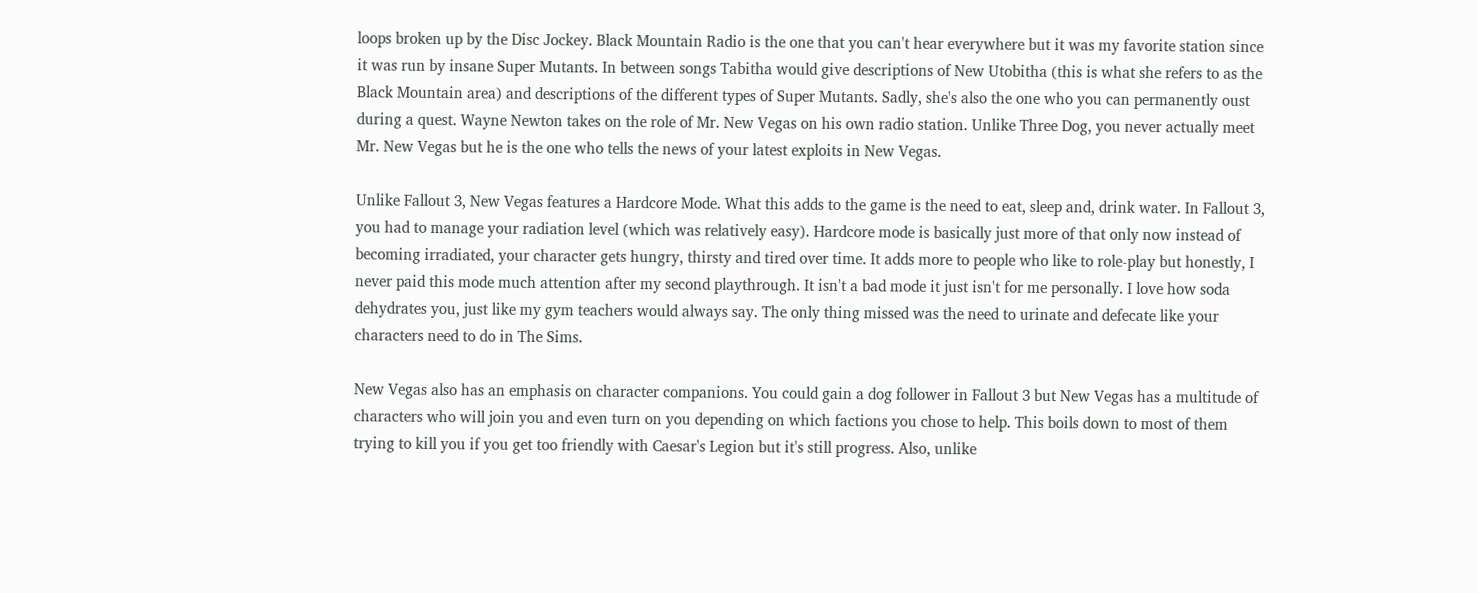loops broken up by the Disc Jockey. Black Mountain Radio is the one that you can't hear everywhere but it was my favorite station since it was run by insane Super Mutants. In between songs Tabitha would give descriptions of New Utobitha (this is what she refers to as the Black Mountain area) and descriptions of the different types of Super Mutants. Sadly, she's also the one who you can permanently oust during a quest. Wayne Newton takes on the role of Mr. New Vegas on his own radio station. Unlike Three Dog, you never actually meet Mr. New Vegas but he is the one who tells the news of your latest exploits in New Vegas.

Unlike Fallout 3, New Vegas features a Hardcore Mode. What this adds to the game is the need to eat, sleep and, drink water. In Fallout 3, you had to manage your radiation level (which was relatively easy). Hardcore mode is basically just more of that only now instead of becoming irradiated, your character gets hungry, thirsty and tired over time. It adds more to people who like to role-play but honestly, I never paid this mode much attention after my second playthrough. It isn't a bad mode it just isn't for me personally. I love how soda dehydrates you, just like my gym teachers would always say. The only thing missed was the need to urinate and defecate like your characters need to do in The Sims.

New Vegas also has an emphasis on character companions. You could gain a dog follower in Fallout 3 but New Vegas has a multitude of characters who will join you and even turn on you depending on which factions you chose to help. This boils down to most of them trying to kill you if you get too friendly with Caesar's Legion but it's still progress. Also, unlike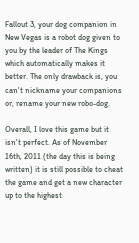Fallout 3, your dog companion in New Vegas is a robot dog given to you by the leader of The Kings which automatically makes it better. The only drawback is, you can't nickname your companions or, rename your new robo-dog.

Overall, I love this game but it isn't perfect. As of November 16th, 2011 (the day this is being written) it is still possible to cheat the game and get a new character up to the highest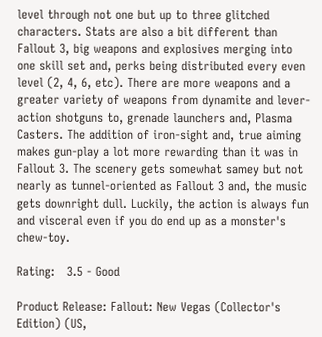level through not one but up to three glitched characters. Stats are also a bit different than Fallout 3, big weapons and explosives merging into one skill set and, perks being distributed every even level (2, 4, 6, etc). There are more weapons and a greater variety of weapons from dynamite and lever-action shotguns to, grenade launchers and, Plasma Casters. The addition of iron-sight and, true aiming makes gun-play a lot more rewarding than it was in Fallout 3. The scenery gets somewhat samey but not nearly as tunnel-oriented as Fallout 3 and, the music gets downright dull. Luckily, the action is always fun and visceral even if you do end up as a monster's chew-toy.

Rating:   3.5 - Good

Product Release: Fallout: New Vegas (Collector's Edition) (US,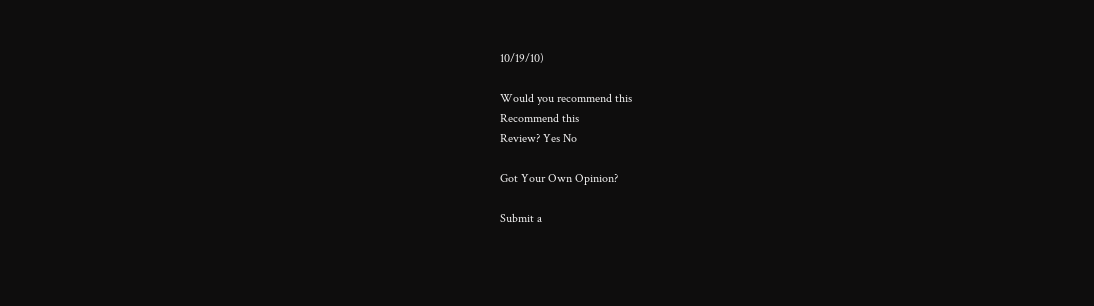10/19/10)

Would you recommend this
Recommend this
Review? Yes No

Got Your Own Opinion?

Submit a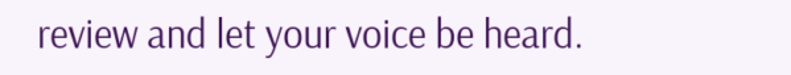review and let your voice be heard.